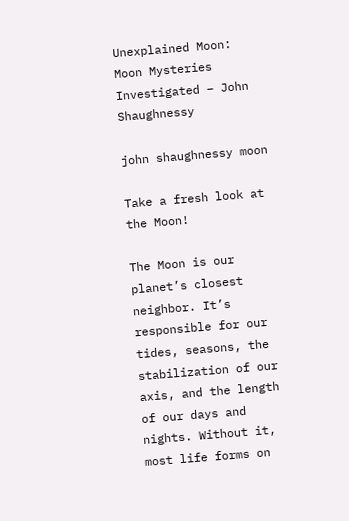Unexplained Moon: Moon Mysteries Investigated – John Shaughnessy

john shaughnessy moon

Take a fresh look at the Moon!

The Moon is our planet’s closest neighbor. It’s responsible for our tides, seasons, the stabilization of our axis, and the length of our days and nights. Without it, most life forms on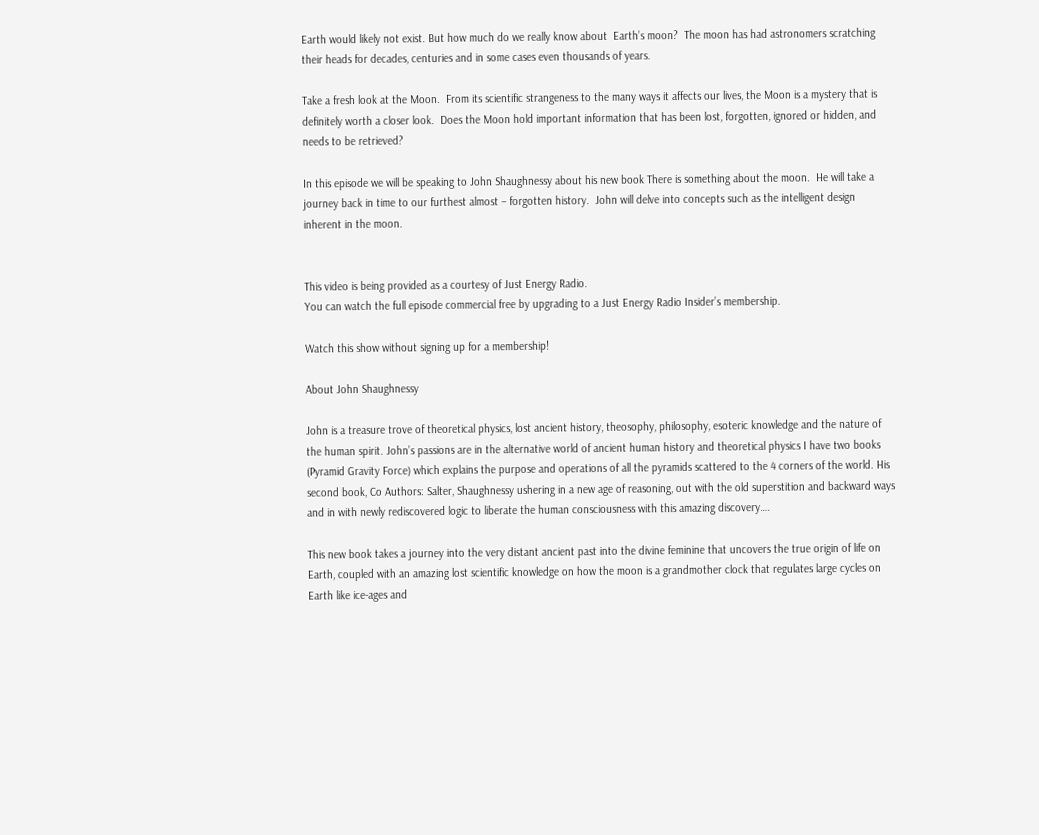Earth would likely not exist. But how much do we really know about  Earth’s moon?  The moon has had astronomers scratching their heads for decades, centuries and in some cases even thousands of years.

Take a fresh look at the Moon.  From its scientific strangeness to the many ways it affects our lives, the Moon is a mystery that is definitely worth a closer look.  Does the Moon hold important information that has been lost, forgotten, ignored or hidden, and needs to be retrieved?

In this episode we will be speaking to John Shaughnessy about his new book There is something about the moon.  He will take a journey back in time to our furthest almost – forgotten history.  John will delve into concepts such as the intelligent design inherent in the moon.


This video is being provided as a courtesy of Just Energy Radio.
You can watch the full episode commercial free by upgrading to a Just Energy Radio Insider’s membership.

Watch this show without signing up for a membership!

About John Shaughnessy

John is a treasure trove of theoretical physics, lost ancient history, theosophy, philosophy, esoteric knowledge and the nature of the human spirit. John’s passions are in the alternative world of ancient human history and theoretical physics I have two books (Pyramid Gravity Force) which explains the purpose and operations of all the pyramids scattered to the 4 corners of the world. His second book, Co Authors: Salter, Shaughnessy ushering in a new age of reasoning, out with the old superstition and backward ways and in with newly rediscovered logic to liberate the human consciousness with this amazing discovery….

This new book takes a journey into the very distant ancient past into the divine feminine that uncovers the true origin of life on Earth, coupled with an amazing lost scientific knowledge on how the moon is a grandmother clock that regulates large cycles on Earth like ice-ages and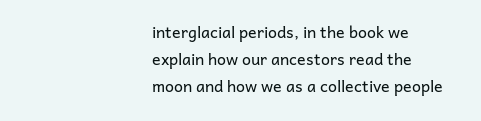interglacial periods, in the book we explain how our ancestors read the moon and how we as a collective people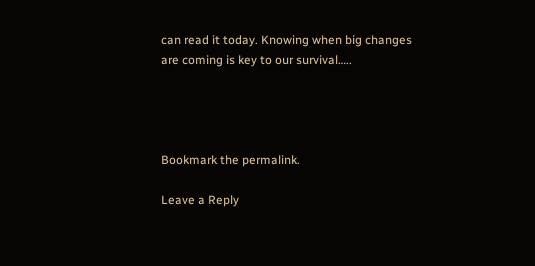can read it today. Knowing when big changes are coming is key to our survival…..




Bookmark the permalink.

Leave a Reply